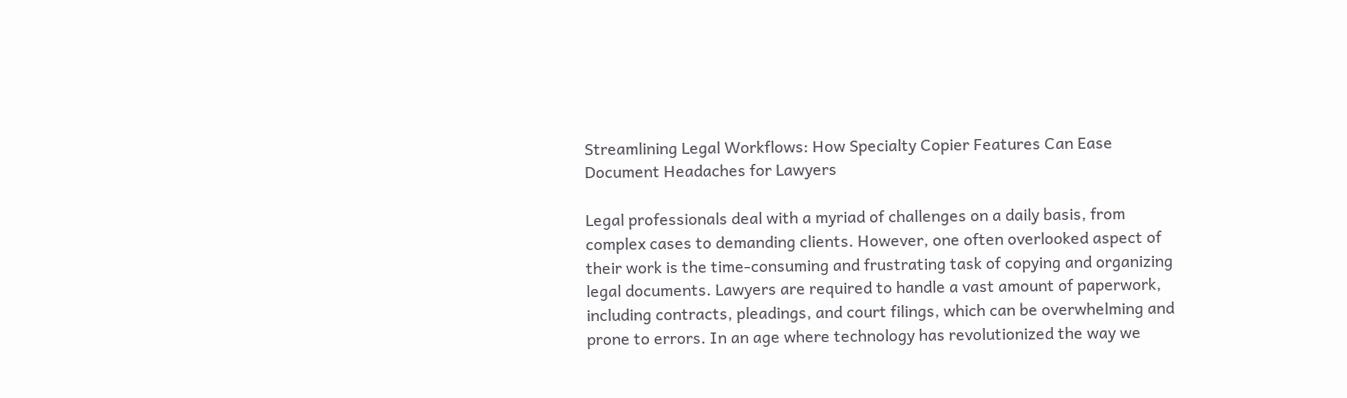Streamlining Legal Workflows: How Specialty Copier Features Can Ease Document Headaches for Lawyers

Legal professionals deal with a myriad of challenges on a daily basis, from complex cases to demanding clients. However, one often overlooked aspect of their work is the time-consuming and frustrating task of copying and organizing legal documents. Lawyers are required to handle a vast amount of paperwork, including contracts, pleadings, and court filings, which can be overwhelming and prone to errors. In an age where technology has revolutionized the way we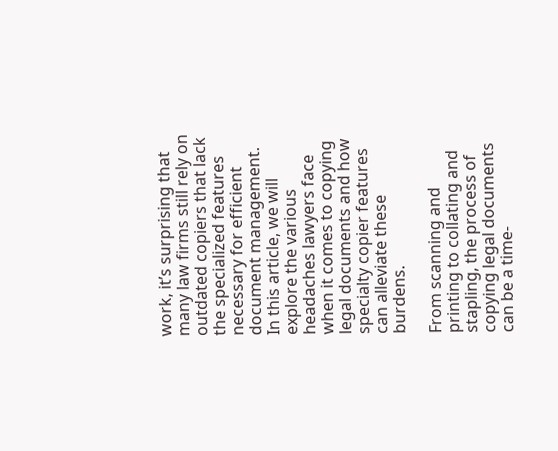work, it’s surprising that many law firms still rely on outdated copiers that lack the specialized features necessary for efficient document management. In this article, we will explore the various headaches lawyers face when it comes to copying legal documents and how specialty copier features can alleviate these burdens.

From scanning and printing to collating and stapling, the process of copying legal documents can be a time-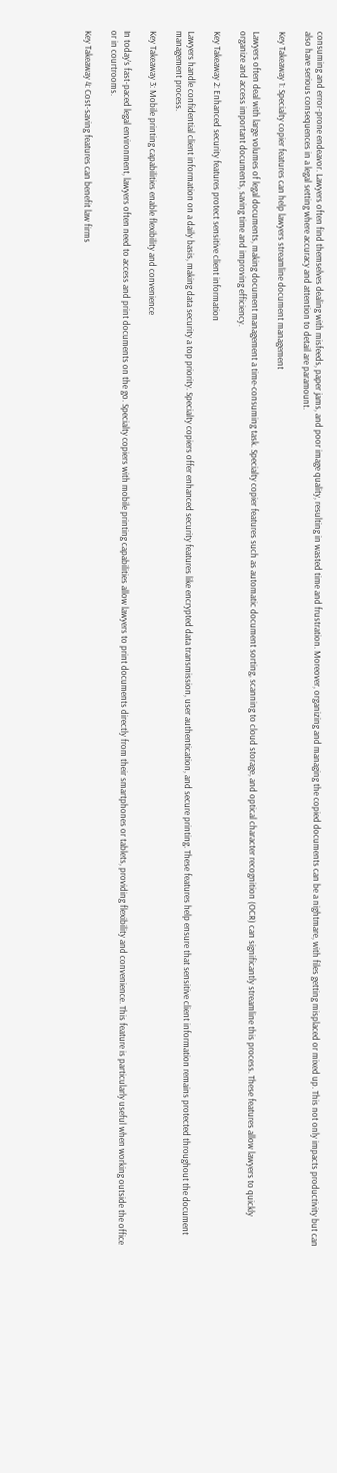consuming and error-prone endeavor. Lawyers often find themselves dealing with misfeeds, paper jams, and poor image quality, resulting in wasted time and frustration. Moreover, organizing and managing the copied documents can be a nightmare, with files getting misplaced or mixed up. This not only impacts productivity but can also have serious consequences in a legal setting where accuracy and attention to detail are paramount.

Key Takeaway 1: Specialty copier features can help lawyers streamline document management

Lawyers often deal with large volumes of legal documents, making document management a time-consuming task. Specialty copier features such as automatic document sorting, scanning to cloud storage, and optical character recognition (OCR) can significantly streamline this process. These features allow lawyers to quickly organize and access important documents, saving time and improving efficiency.

Key Takeaway 2: Enhanced security features protect sensitive client information

Lawyers handle confidential client information on a daily basis, making data security a top priority. Specialty copiers offer enhanced security features like encrypted data transmission, user authentication, and secure printing. These features help ensure that sensitive client information remains protected throughout the document management process.

Key Takeaway 3: Mobile printing capabilities enable flexibility and convenience

In today’s fast-paced legal environment, lawyers often need to access and print documents on the go. Specialty copiers with mobile printing capabilities allow lawyers to print documents directly from their smartphones or tablets, providing flexibility and convenience. This feature is particularly useful when working outside the office or in courtrooms.

Key Takeaway 4: Cost-saving features can benefit law firms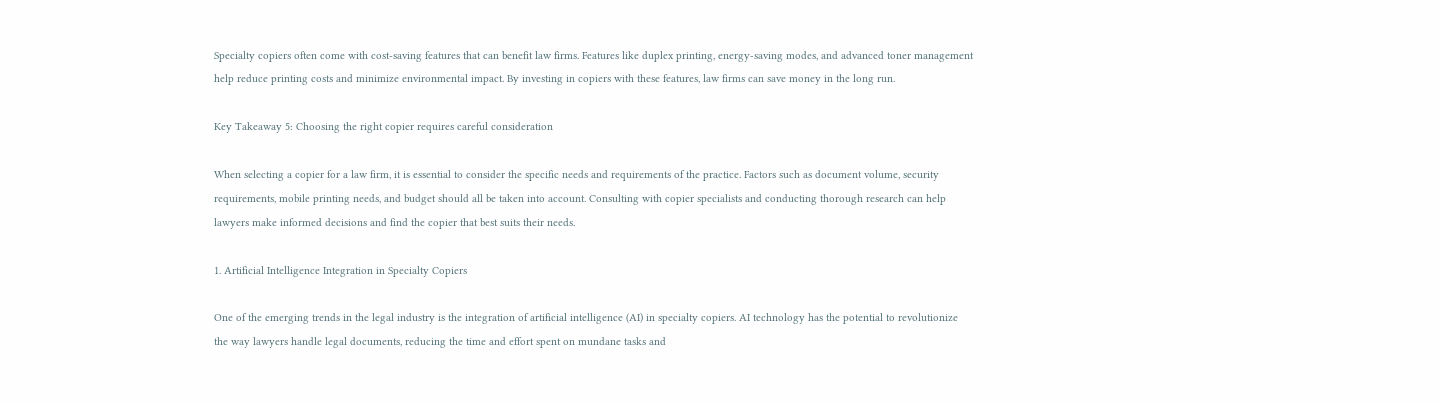Specialty copiers often come with cost-saving features that can benefit law firms. Features like duplex printing, energy-saving modes, and advanced toner management help reduce printing costs and minimize environmental impact. By investing in copiers with these features, law firms can save money in the long run.

Key Takeaway 5: Choosing the right copier requires careful consideration

When selecting a copier for a law firm, it is essential to consider the specific needs and requirements of the practice. Factors such as document volume, security requirements, mobile printing needs, and budget should all be taken into account. Consulting with copier specialists and conducting thorough research can help lawyers make informed decisions and find the copier that best suits their needs.

1. Artificial Intelligence Integration in Specialty Copiers

One of the emerging trends in the legal industry is the integration of artificial intelligence (AI) in specialty copiers. AI technology has the potential to revolutionize the way lawyers handle legal documents, reducing the time and effort spent on mundane tasks and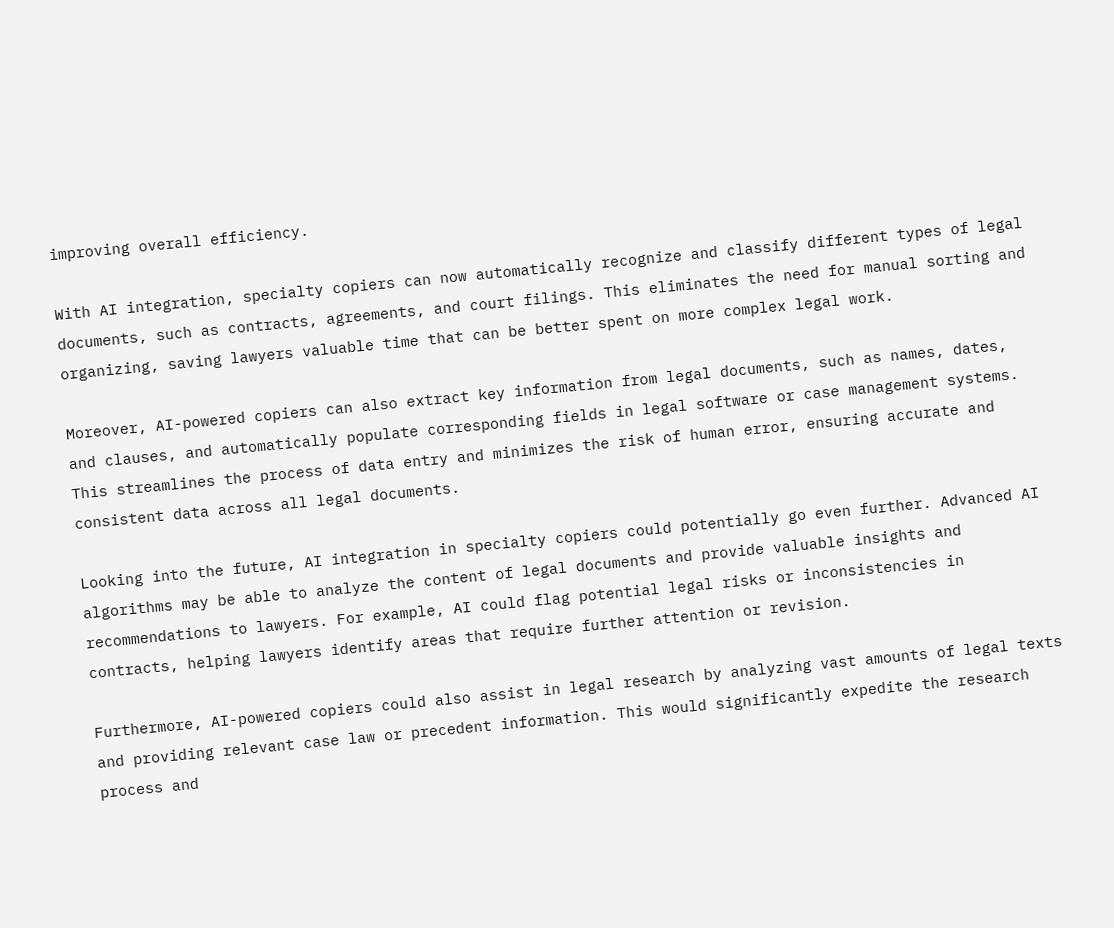improving overall efficiency.

With AI integration, specialty copiers can now automatically recognize and classify different types of legal documents, such as contracts, agreements, and court filings. This eliminates the need for manual sorting and organizing, saving lawyers valuable time that can be better spent on more complex legal work.

Moreover, AI-powered copiers can also extract key information from legal documents, such as names, dates, and clauses, and automatically populate corresponding fields in legal software or case management systems. This streamlines the process of data entry and minimizes the risk of human error, ensuring accurate and consistent data across all legal documents.

Looking into the future, AI integration in specialty copiers could potentially go even further. Advanced AI algorithms may be able to analyze the content of legal documents and provide valuable insights and recommendations to lawyers. For example, AI could flag potential legal risks or inconsistencies in contracts, helping lawyers identify areas that require further attention or revision.

Furthermore, AI-powered copiers could also assist in legal research by analyzing vast amounts of legal texts and providing relevant case law or precedent information. This would significantly expedite the research process and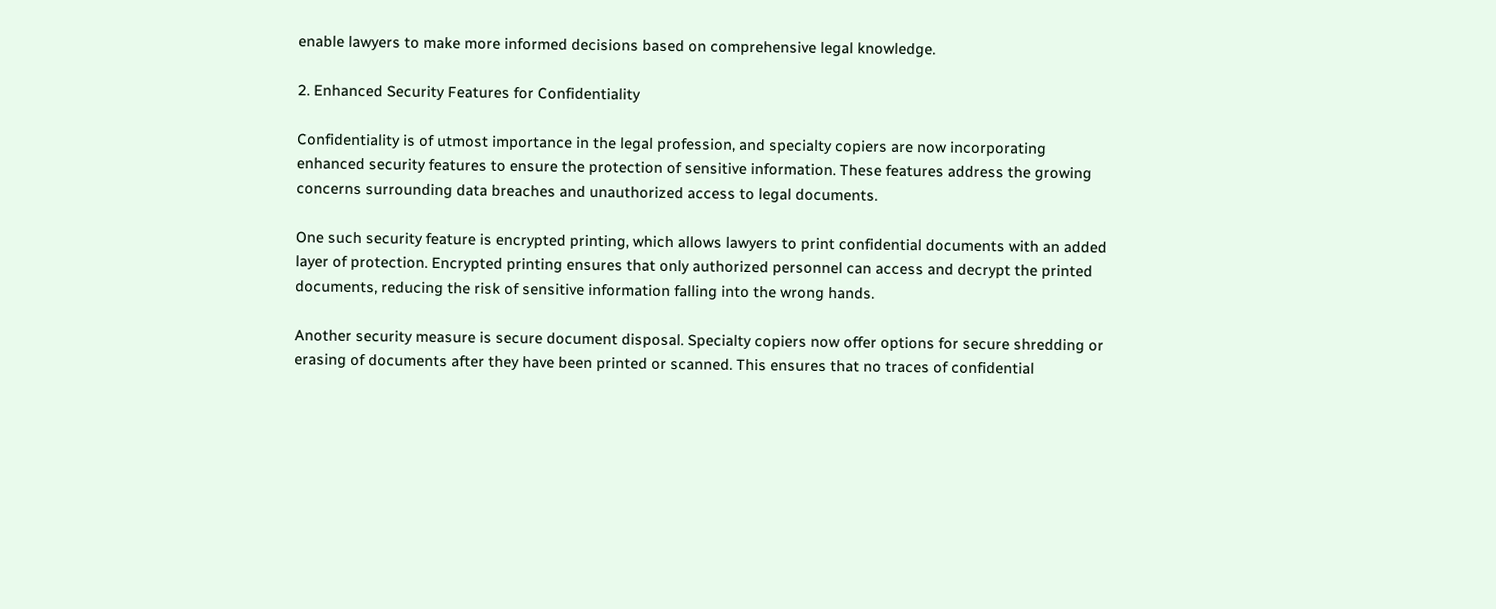enable lawyers to make more informed decisions based on comprehensive legal knowledge.

2. Enhanced Security Features for Confidentiality

Confidentiality is of utmost importance in the legal profession, and specialty copiers are now incorporating enhanced security features to ensure the protection of sensitive information. These features address the growing concerns surrounding data breaches and unauthorized access to legal documents.

One such security feature is encrypted printing, which allows lawyers to print confidential documents with an added layer of protection. Encrypted printing ensures that only authorized personnel can access and decrypt the printed documents, reducing the risk of sensitive information falling into the wrong hands.

Another security measure is secure document disposal. Specialty copiers now offer options for secure shredding or erasing of documents after they have been printed or scanned. This ensures that no traces of confidential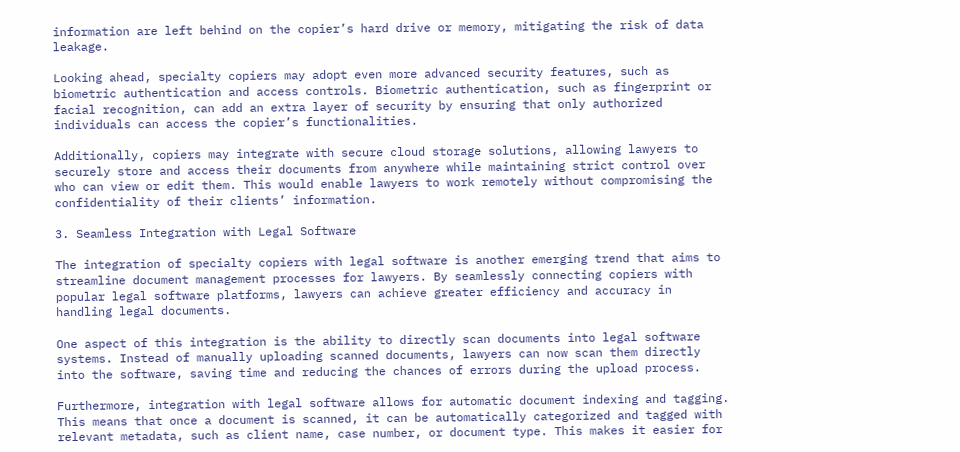information are left behind on the copier’s hard drive or memory, mitigating the risk of data leakage.

Looking ahead, specialty copiers may adopt even more advanced security features, such as biometric authentication and access controls. Biometric authentication, such as fingerprint or facial recognition, can add an extra layer of security by ensuring that only authorized individuals can access the copier’s functionalities.

Additionally, copiers may integrate with secure cloud storage solutions, allowing lawyers to securely store and access their documents from anywhere while maintaining strict control over who can view or edit them. This would enable lawyers to work remotely without compromising the confidentiality of their clients’ information.

3. Seamless Integration with Legal Software

The integration of specialty copiers with legal software is another emerging trend that aims to streamline document management processes for lawyers. By seamlessly connecting copiers with popular legal software platforms, lawyers can achieve greater efficiency and accuracy in handling legal documents.

One aspect of this integration is the ability to directly scan documents into legal software systems. Instead of manually uploading scanned documents, lawyers can now scan them directly into the software, saving time and reducing the chances of errors during the upload process.

Furthermore, integration with legal software allows for automatic document indexing and tagging. This means that once a document is scanned, it can be automatically categorized and tagged with relevant metadata, such as client name, case number, or document type. This makes it easier for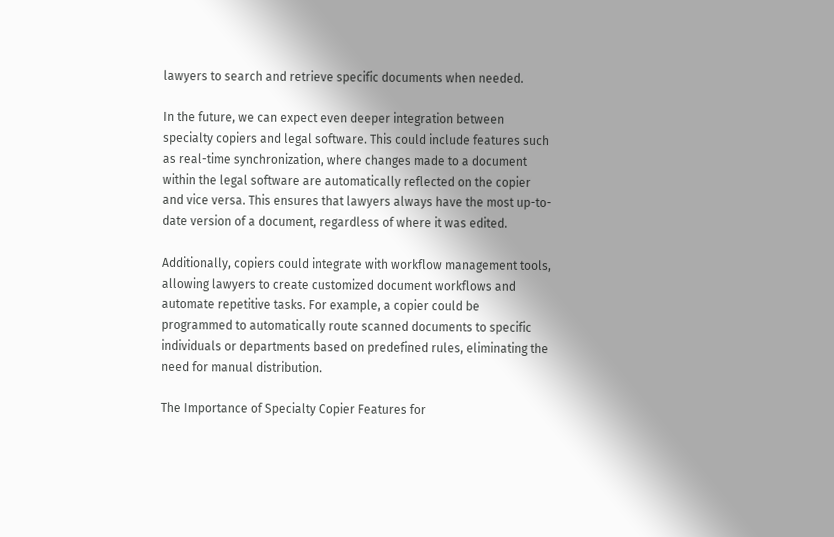lawyers to search and retrieve specific documents when needed.

In the future, we can expect even deeper integration between specialty copiers and legal software. This could include features such as real-time synchronization, where changes made to a document within the legal software are automatically reflected on the copier and vice versa. This ensures that lawyers always have the most up-to-date version of a document, regardless of where it was edited.

Additionally, copiers could integrate with workflow management tools, allowing lawyers to create customized document workflows and automate repetitive tasks. For example, a copier could be programmed to automatically route scanned documents to specific individuals or departments based on predefined rules, eliminating the need for manual distribution.

The Importance of Specialty Copier Features for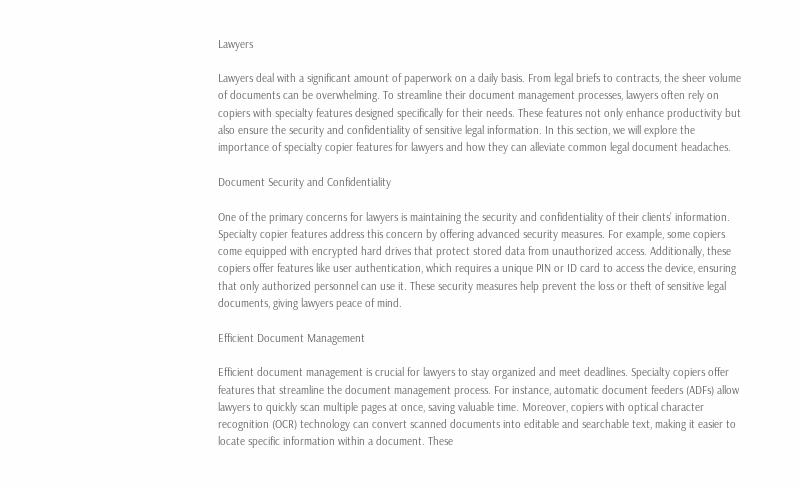Lawyers

Lawyers deal with a significant amount of paperwork on a daily basis. From legal briefs to contracts, the sheer volume of documents can be overwhelming. To streamline their document management processes, lawyers often rely on copiers with specialty features designed specifically for their needs. These features not only enhance productivity but also ensure the security and confidentiality of sensitive legal information. In this section, we will explore the importance of specialty copier features for lawyers and how they can alleviate common legal document headaches.

Document Security and Confidentiality

One of the primary concerns for lawyers is maintaining the security and confidentiality of their clients’ information. Specialty copier features address this concern by offering advanced security measures. For example, some copiers come equipped with encrypted hard drives that protect stored data from unauthorized access. Additionally, these copiers offer features like user authentication, which requires a unique PIN or ID card to access the device, ensuring that only authorized personnel can use it. These security measures help prevent the loss or theft of sensitive legal documents, giving lawyers peace of mind.

Efficient Document Management

Efficient document management is crucial for lawyers to stay organized and meet deadlines. Specialty copiers offer features that streamline the document management process. For instance, automatic document feeders (ADFs) allow lawyers to quickly scan multiple pages at once, saving valuable time. Moreover, copiers with optical character recognition (OCR) technology can convert scanned documents into editable and searchable text, making it easier to locate specific information within a document. These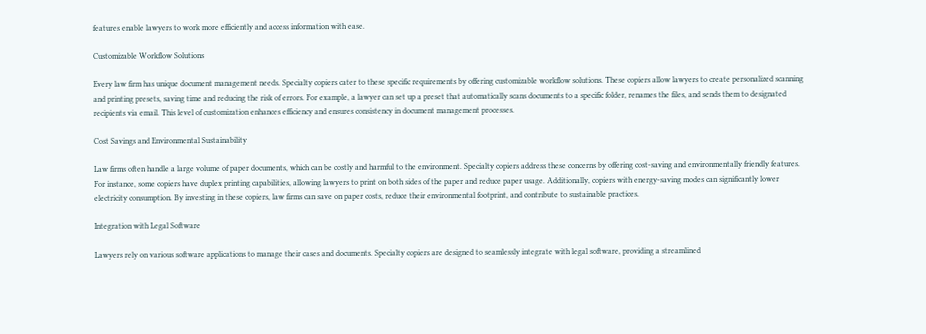features enable lawyers to work more efficiently and access information with ease.

Customizable Workflow Solutions

Every law firm has unique document management needs. Specialty copiers cater to these specific requirements by offering customizable workflow solutions. These copiers allow lawyers to create personalized scanning and printing presets, saving time and reducing the risk of errors. For example, a lawyer can set up a preset that automatically scans documents to a specific folder, renames the files, and sends them to designated recipients via email. This level of customization enhances efficiency and ensures consistency in document management processes.

Cost Savings and Environmental Sustainability

Law firms often handle a large volume of paper documents, which can be costly and harmful to the environment. Specialty copiers address these concerns by offering cost-saving and environmentally friendly features. For instance, some copiers have duplex printing capabilities, allowing lawyers to print on both sides of the paper and reduce paper usage. Additionally, copiers with energy-saving modes can significantly lower electricity consumption. By investing in these copiers, law firms can save on paper costs, reduce their environmental footprint, and contribute to sustainable practices.

Integration with Legal Software

Lawyers rely on various software applications to manage their cases and documents. Specialty copiers are designed to seamlessly integrate with legal software, providing a streamlined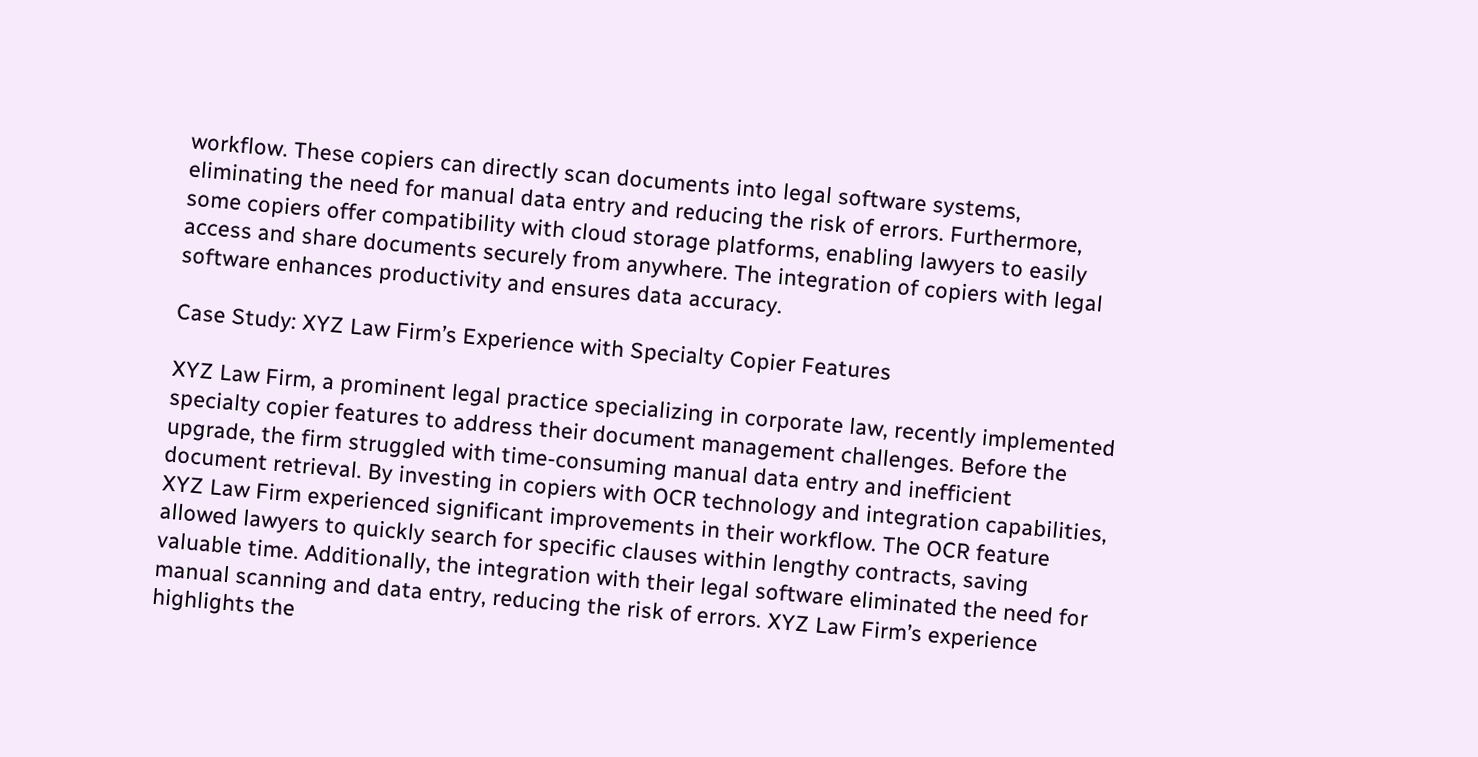workflow. These copiers can directly scan documents into legal software systems, eliminating the need for manual data entry and reducing the risk of errors. Furthermore, some copiers offer compatibility with cloud storage platforms, enabling lawyers to easily access and share documents securely from anywhere. The integration of copiers with legal software enhances productivity and ensures data accuracy.

Case Study: XYZ Law Firm’s Experience with Specialty Copier Features

XYZ Law Firm, a prominent legal practice specializing in corporate law, recently implemented specialty copier features to address their document management challenges. Before the upgrade, the firm struggled with time-consuming manual data entry and inefficient document retrieval. By investing in copiers with OCR technology and integration capabilities, XYZ Law Firm experienced significant improvements in their workflow. The OCR feature allowed lawyers to quickly search for specific clauses within lengthy contracts, saving valuable time. Additionally, the integration with their legal software eliminated the need for manual scanning and data entry, reducing the risk of errors. XYZ Law Firm’s experience highlights the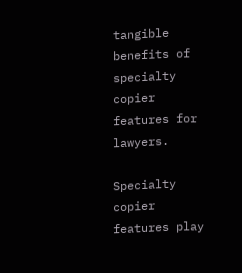tangible benefits of specialty copier features for lawyers.

Specialty copier features play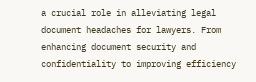a crucial role in alleviating legal document headaches for lawyers. From enhancing document security and confidentiality to improving efficiency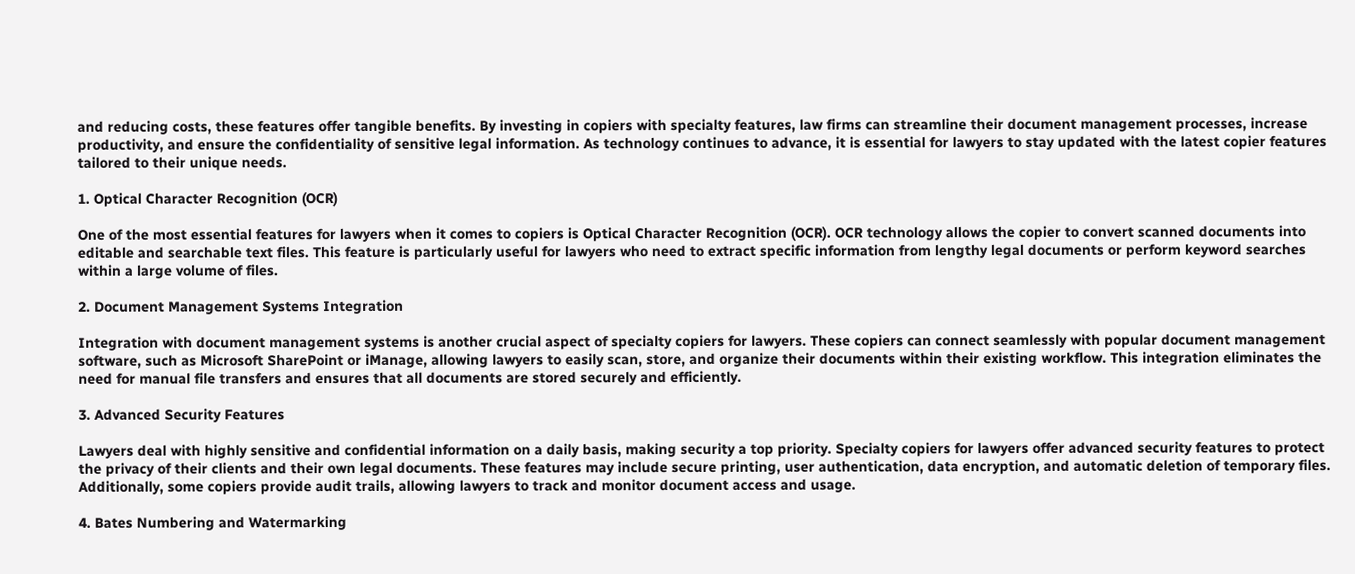and reducing costs, these features offer tangible benefits. By investing in copiers with specialty features, law firms can streamline their document management processes, increase productivity, and ensure the confidentiality of sensitive legal information. As technology continues to advance, it is essential for lawyers to stay updated with the latest copier features tailored to their unique needs.

1. Optical Character Recognition (OCR)

One of the most essential features for lawyers when it comes to copiers is Optical Character Recognition (OCR). OCR technology allows the copier to convert scanned documents into editable and searchable text files. This feature is particularly useful for lawyers who need to extract specific information from lengthy legal documents or perform keyword searches within a large volume of files.

2. Document Management Systems Integration

Integration with document management systems is another crucial aspect of specialty copiers for lawyers. These copiers can connect seamlessly with popular document management software, such as Microsoft SharePoint or iManage, allowing lawyers to easily scan, store, and organize their documents within their existing workflow. This integration eliminates the need for manual file transfers and ensures that all documents are stored securely and efficiently.

3. Advanced Security Features

Lawyers deal with highly sensitive and confidential information on a daily basis, making security a top priority. Specialty copiers for lawyers offer advanced security features to protect the privacy of their clients and their own legal documents. These features may include secure printing, user authentication, data encryption, and automatic deletion of temporary files. Additionally, some copiers provide audit trails, allowing lawyers to track and monitor document access and usage.

4. Bates Numbering and Watermarking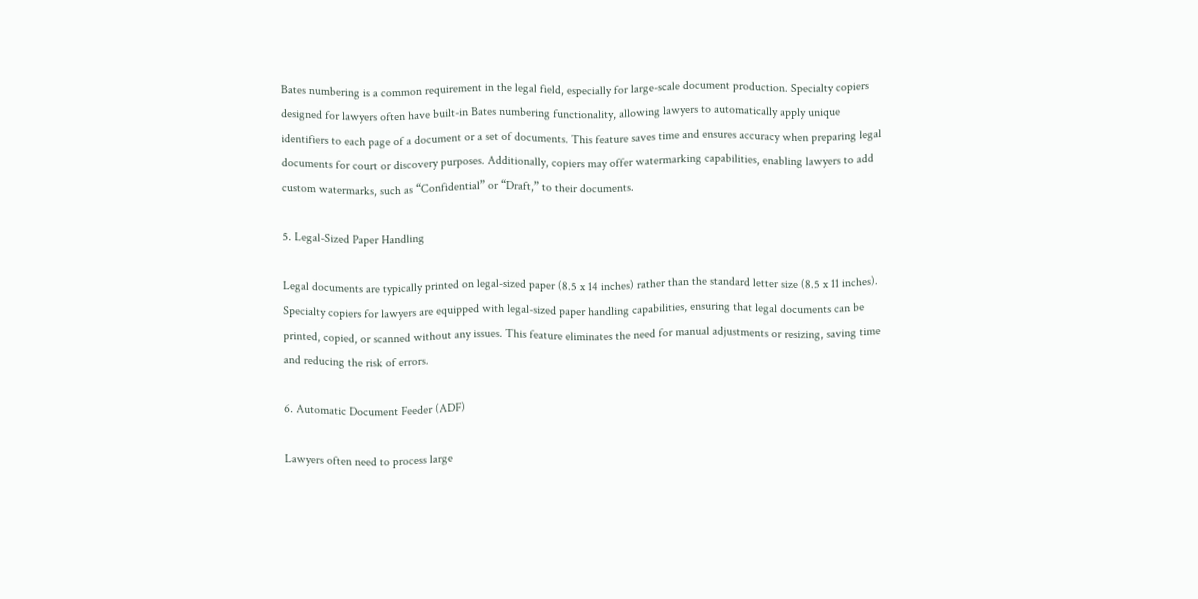Bates numbering is a common requirement in the legal field, especially for large-scale document production. Specialty copiers designed for lawyers often have built-in Bates numbering functionality, allowing lawyers to automatically apply unique identifiers to each page of a document or a set of documents. This feature saves time and ensures accuracy when preparing legal documents for court or discovery purposes. Additionally, copiers may offer watermarking capabilities, enabling lawyers to add custom watermarks, such as “Confidential” or “Draft,” to their documents.

5. Legal-Sized Paper Handling

Legal documents are typically printed on legal-sized paper (8.5 x 14 inches) rather than the standard letter size (8.5 x 11 inches). Specialty copiers for lawyers are equipped with legal-sized paper handling capabilities, ensuring that legal documents can be printed, copied, or scanned without any issues. This feature eliminates the need for manual adjustments or resizing, saving time and reducing the risk of errors.

6. Automatic Document Feeder (ADF)

Lawyers often need to process large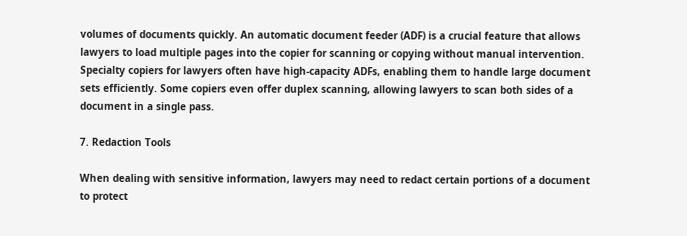volumes of documents quickly. An automatic document feeder (ADF) is a crucial feature that allows lawyers to load multiple pages into the copier for scanning or copying without manual intervention. Specialty copiers for lawyers often have high-capacity ADFs, enabling them to handle large document sets efficiently. Some copiers even offer duplex scanning, allowing lawyers to scan both sides of a document in a single pass.

7. Redaction Tools

When dealing with sensitive information, lawyers may need to redact certain portions of a document to protect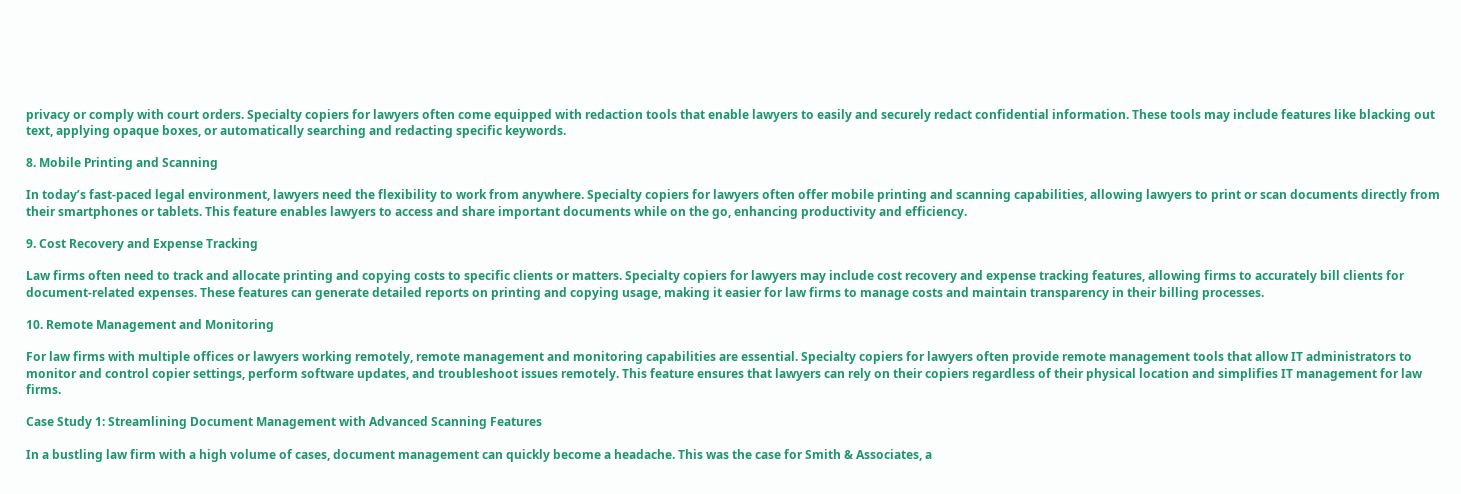privacy or comply with court orders. Specialty copiers for lawyers often come equipped with redaction tools that enable lawyers to easily and securely redact confidential information. These tools may include features like blacking out text, applying opaque boxes, or automatically searching and redacting specific keywords.

8. Mobile Printing and Scanning

In today’s fast-paced legal environment, lawyers need the flexibility to work from anywhere. Specialty copiers for lawyers often offer mobile printing and scanning capabilities, allowing lawyers to print or scan documents directly from their smartphones or tablets. This feature enables lawyers to access and share important documents while on the go, enhancing productivity and efficiency.

9. Cost Recovery and Expense Tracking

Law firms often need to track and allocate printing and copying costs to specific clients or matters. Specialty copiers for lawyers may include cost recovery and expense tracking features, allowing firms to accurately bill clients for document-related expenses. These features can generate detailed reports on printing and copying usage, making it easier for law firms to manage costs and maintain transparency in their billing processes.

10. Remote Management and Monitoring

For law firms with multiple offices or lawyers working remotely, remote management and monitoring capabilities are essential. Specialty copiers for lawyers often provide remote management tools that allow IT administrators to monitor and control copier settings, perform software updates, and troubleshoot issues remotely. This feature ensures that lawyers can rely on their copiers regardless of their physical location and simplifies IT management for law firms.

Case Study 1: Streamlining Document Management with Advanced Scanning Features

In a bustling law firm with a high volume of cases, document management can quickly become a headache. This was the case for Smith & Associates, a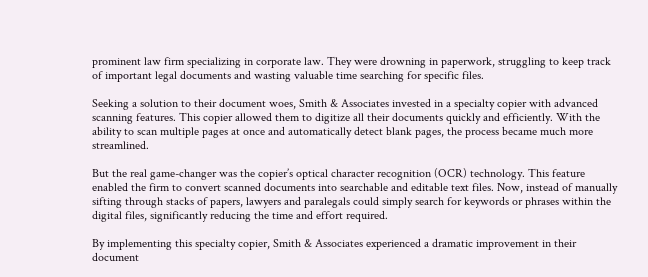prominent law firm specializing in corporate law. They were drowning in paperwork, struggling to keep track of important legal documents and wasting valuable time searching for specific files.

Seeking a solution to their document woes, Smith & Associates invested in a specialty copier with advanced scanning features. This copier allowed them to digitize all their documents quickly and efficiently. With the ability to scan multiple pages at once and automatically detect blank pages, the process became much more streamlined.

But the real game-changer was the copier’s optical character recognition (OCR) technology. This feature enabled the firm to convert scanned documents into searchable and editable text files. Now, instead of manually sifting through stacks of papers, lawyers and paralegals could simply search for keywords or phrases within the digital files, significantly reducing the time and effort required.

By implementing this specialty copier, Smith & Associates experienced a dramatic improvement in their document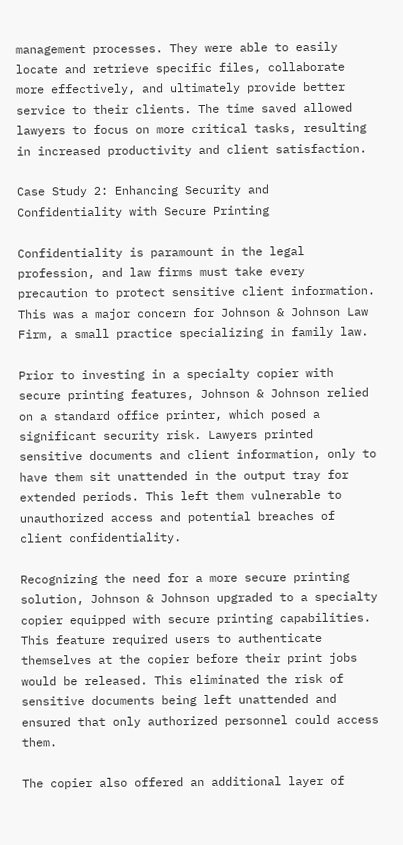management processes. They were able to easily locate and retrieve specific files, collaborate more effectively, and ultimately provide better service to their clients. The time saved allowed lawyers to focus on more critical tasks, resulting in increased productivity and client satisfaction.

Case Study 2: Enhancing Security and Confidentiality with Secure Printing

Confidentiality is paramount in the legal profession, and law firms must take every precaution to protect sensitive client information. This was a major concern for Johnson & Johnson Law Firm, a small practice specializing in family law.

Prior to investing in a specialty copier with secure printing features, Johnson & Johnson relied on a standard office printer, which posed a significant security risk. Lawyers printed sensitive documents and client information, only to have them sit unattended in the output tray for extended periods. This left them vulnerable to unauthorized access and potential breaches of client confidentiality.

Recognizing the need for a more secure printing solution, Johnson & Johnson upgraded to a specialty copier equipped with secure printing capabilities. This feature required users to authenticate themselves at the copier before their print jobs would be released. This eliminated the risk of sensitive documents being left unattended and ensured that only authorized personnel could access them.

The copier also offered an additional layer of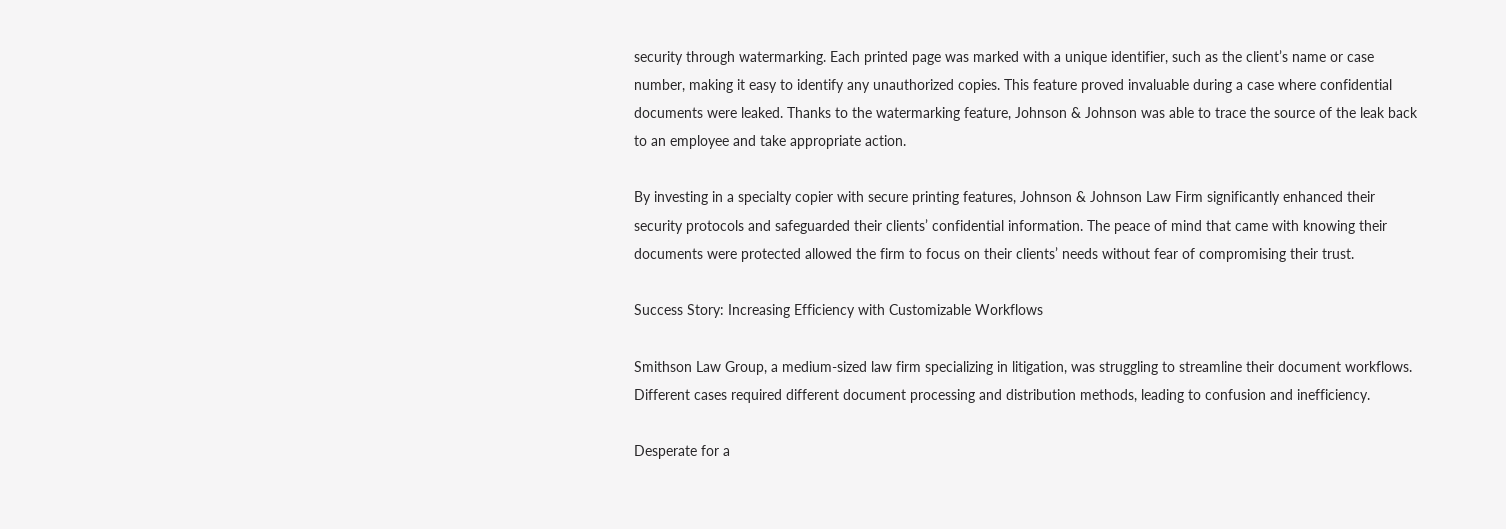security through watermarking. Each printed page was marked with a unique identifier, such as the client’s name or case number, making it easy to identify any unauthorized copies. This feature proved invaluable during a case where confidential documents were leaked. Thanks to the watermarking feature, Johnson & Johnson was able to trace the source of the leak back to an employee and take appropriate action.

By investing in a specialty copier with secure printing features, Johnson & Johnson Law Firm significantly enhanced their security protocols and safeguarded their clients’ confidential information. The peace of mind that came with knowing their documents were protected allowed the firm to focus on their clients’ needs without fear of compromising their trust.

Success Story: Increasing Efficiency with Customizable Workflows

Smithson Law Group, a medium-sized law firm specializing in litigation, was struggling to streamline their document workflows. Different cases required different document processing and distribution methods, leading to confusion and inefficiency.

Desperate for a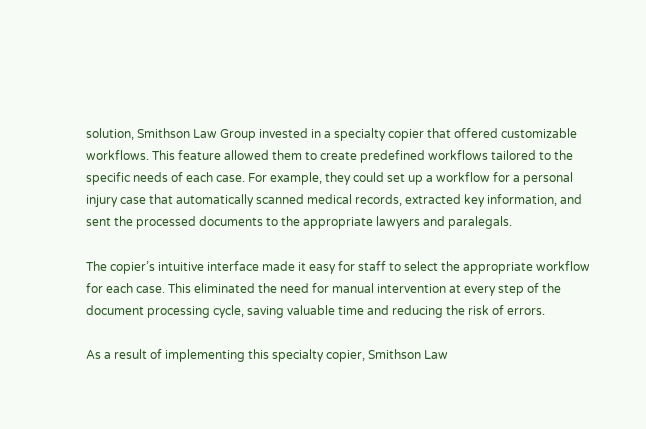solution, Smithson Law Group invested in a specialty copier that offered customizable workflows. This feature allowed them to create predefined workflows tailored to the specific needs of each case. For example, they could set up a workflow for a personal injury case that automatically scanned medical records, extracted key information, and sent the processed documents to the appropriate lawyers and paralegals.

The copier’s intuitive interface made it easy for staff to select the appropriate workflow for each case. This eliminated the need for manual intervention at every step of the document processing cycle, saving valuable time and reducing the risk of errors.

As a result of implementing this specialty copier, Smithson Law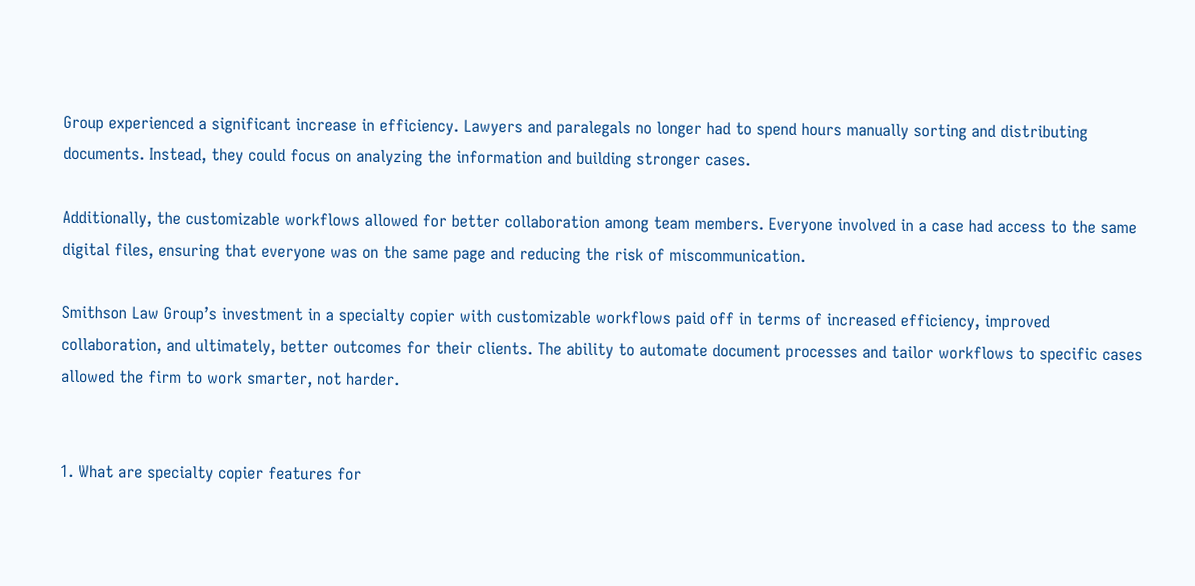Group experienced a significant increase in efficiency. Lawyers and paralegals no longer had to spend hours manually sorting and distributing documents. Instead, they could focus on analyzing the information and building stronger cases.

Additionally, the customizable workflows allowed for better collaboration among team members. Everyone involved in a case had access to the same digital files, ensuring that everyone was on the same page and reducing the risk of miscommunication.

Smithson Law Group’s investment in a specialty copier with customizable workflows paid off in terms of increased efficiency, improved collaboration, and ultimately, better outcomes for their clients. The ability to automate document processes and tailor workflows to specific cases allowed the firm to work smarter, not harder.


1. What are specialty copier features for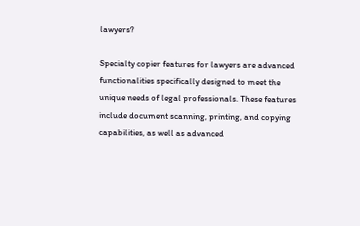lawyers?

Specialty copier features for lawyers are advanced functionalities specifically designed to meet the unique needs of legal professionals. These features include document scanning, printing, and copying capabilities, as well as advanced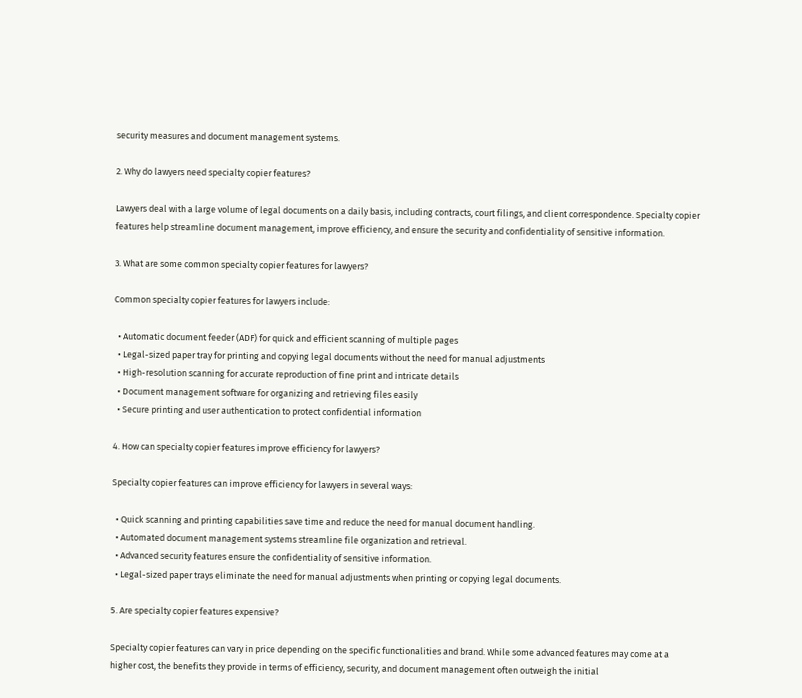security measures and document management systems.

2. Why do lawyers need specialty copier features?

Lawyers deal with a large volume of legal documents on a daily basis, including contracts, court filings, and client correspondence. Specialty copier features help streamline document management, improve efficiency, and ensure the security and confidentiality of sensitive information.

3. What are some common specialty copier features for lawyers?

Common specialty copier features for lawyers include:

  • Automatic document feeder (ADF) for quick and efficient scanning of multiple pages
  • Legal-sized paper tray for printing and copying legal documents without the need for manual adjustments
  • High-resolution scanning for accurate reproduction of fine print and intricate details
  • Document management software for organizing and retrieving files easily
  • Secure printing and user authentication to protect confidential information

4. How can specialty copier features improve efficiency for lawyers?

Specialty copier features can improve efficiency for lawyers in several ways:

  • Quick scanning and printing capabilities save time and reduce the need for manual document handling.
  • Automated document management systems streamline file organization and retrieval.
  • Advanced security features ensure the confidentiality of sensitive information.
  • Legal-sized paper trays eliminate the need for manual adjustments when printing or copying legal documents.

5. Are specialty copier features expensive?

Specialty copier features can vary in price depending on the specific functionalities and brand. While some advanced features may come at a higher cost, the benefits they provide in terms of efficiency, security, and document management often outweigh the initial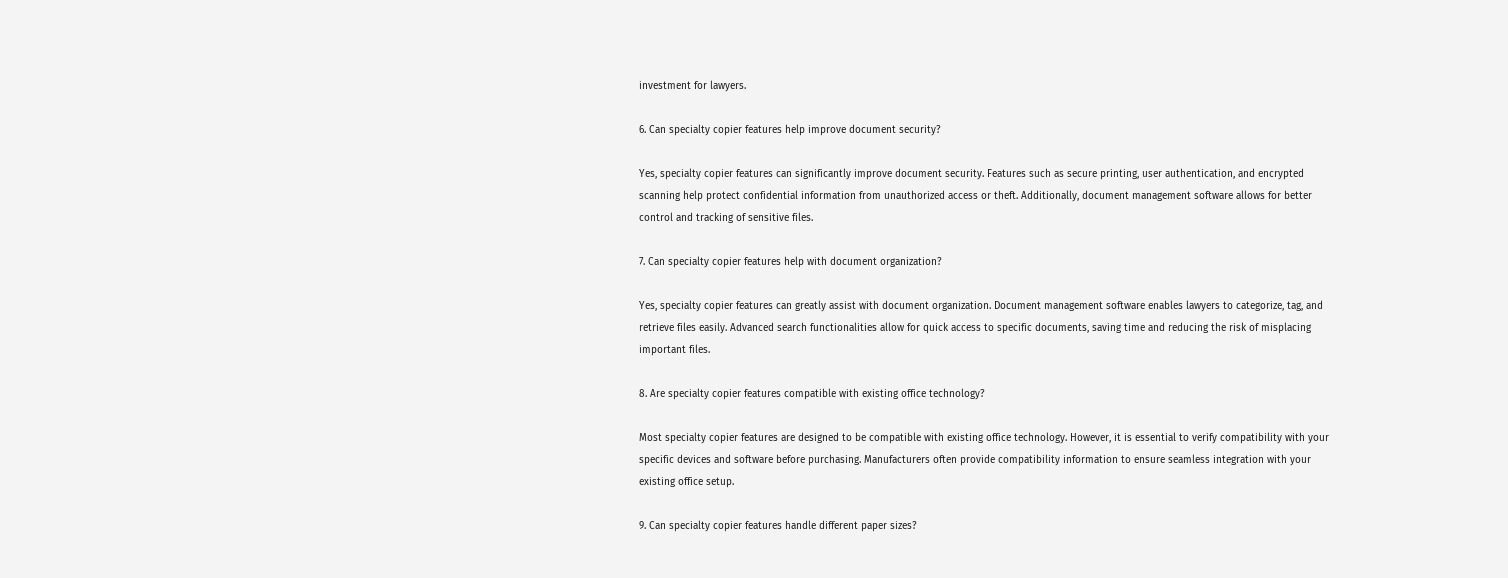investment for lawyers.

6. Can specialty copier features help improve document security?

Yes, specialty copier features can significantly improve document security. Features such as secure printing, user authentication, and encrypted scanning help protect confidential information from unauthorized access or theft. Additionally, document management software allows for better control and tracking of sensitive files.

7. Can specialty copier features help with document organization?

Yes, specialty copier features can greatly assist with document organization. Document management software enables lawyers to categorize, tag, and retrieve files easily. Advanced search functionalities allow for quick access to specific documents, saving time and reducing the risk of misplacing important files.

8. Are specialty copier features compatible with existing office technology?

Most specialty copier features are designed to be compatible with existing office technology. However, it is essential to verify compatibility with your specific devices and software before purchasing. Manufacturers often provide compatibility information to ensure seamless integration with your existing office setup.

9. Can specialty copier features handle different paper sizes?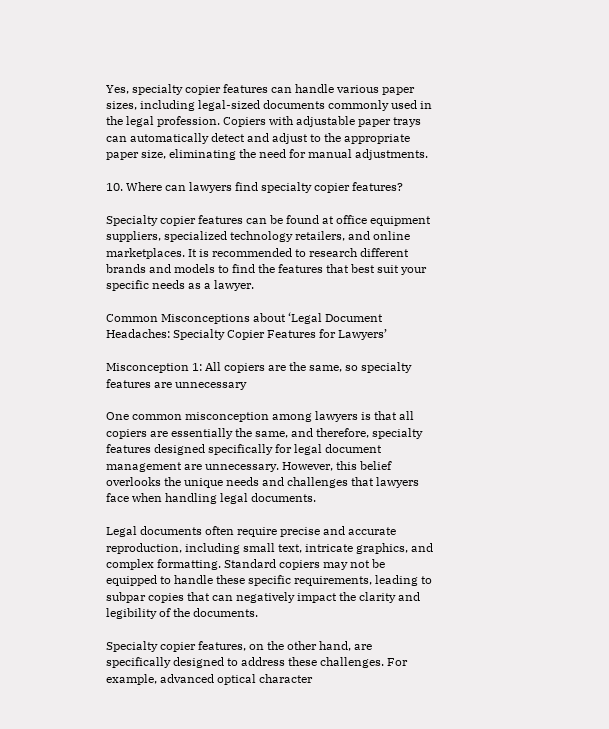Yes, specialty copier features can handle various paper sizes, including legal-sized documents commonly used in the legal profession. Copiers with adjustable paper trays can automatically detect and adjust to the appropriate paper size, eliminating the need for manual adjustments.

10. Where can lawyers find specialty copier features?

Specialty copier features can be found at office equipment suppliers, specialized technology retailers, and online marketplaces. It is recommended to research different brands and models to find the features that best suit your specific needs as a lawyer.

Common Misconceptions about ‘Legal Document Headaches: Specialty Copier Features for Lawyers’

Misconception 1: All copiers are the same, so specialty features are unnecessary

One common misconception among lawyers is that all copiers are essentially the same, and therefore, specialty features designed specifically for legal document management are unnecessary. However, this belief overlooks the unique needs and challenges that lawyers face when handling legal documents.

Legal documents often require precise and accurate reproduction, including small text, intricate graphics, and complex formatting. Standard copiers may not be equipped to handle these specific requirements, leading to subpar copies that can negatively impact the clarity and legibility of the documents.

Specialty copier features, on the other hand, are specifically designed to address these challenges. For example, advanced optical character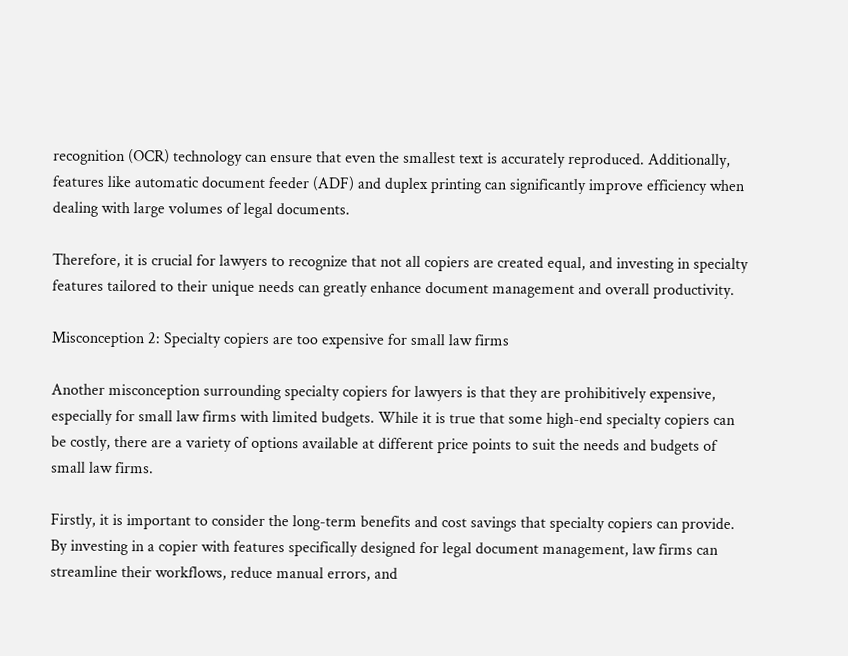recognition (OCR) technology can ensure that even the smallest text is accurately reproduced. Additionally, features like automatic document feeder (ADF) and duplex printing can significantly improve efficiency when dealing with large volumes of legal documents.

Therefore, it is crucial for lawyers to recognize that not all copiers are created equal, and investing in specialty features tailored to their unique needs can greatly enhance document management and overall productivity.

Misconception 2: Specialty copiers are too expensive for small law firms

Another misconception surrounding specialty copiers for lawyers is that they are prohibitively expensive, especially for small law firms with limited budgets. While it is true that some high-end specialty copiers can be costly, there are a variety of options available at different price points to suit the needs and budgets of small law firms.

Firstly, it is important to consider the long-term benefits and cost savings that specialty copiers can provide. By investing in a copier with features specifically designed for legal document management, law firms can streamline their workflows, reduce manual errors, and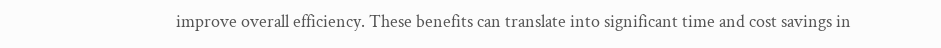improve overall efficiency. These benefits can translate into significant time and cost savings in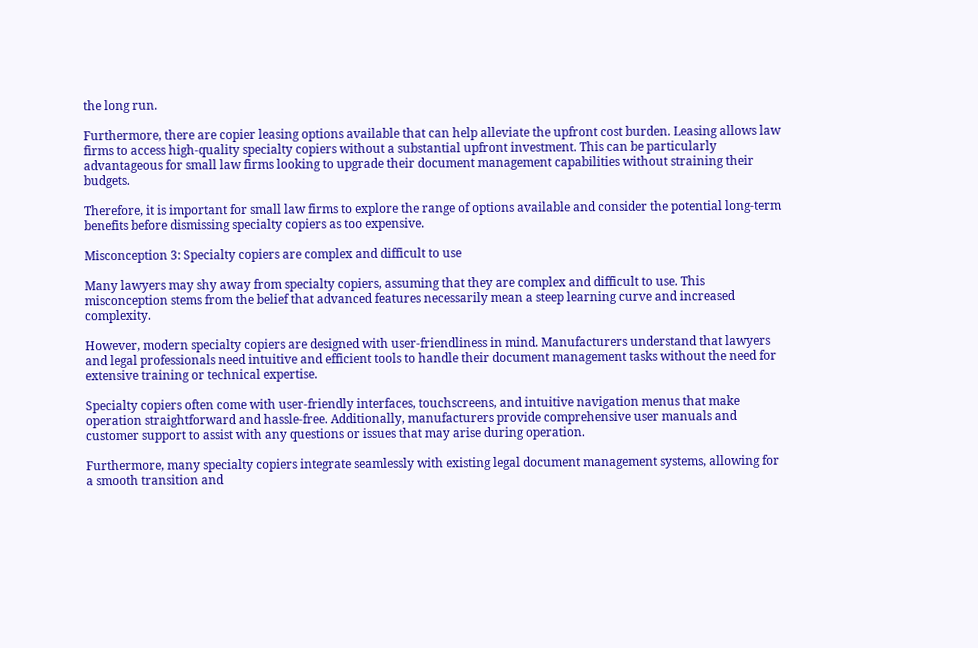the long run.

Furthermore, there are copier leasing options available that can help alleviate the upfront cost burden. Leasing allows law firms to access high-quality specialty copiers without a substantial upfront investment. This can be particularly advantageous for small law firms looking to upgrade their document management capabilities without straining their budgets.

Therefore, it is important for small law firms to explore the range of options available and consider the potential long-term benefits before dismissing specialty copiers as too expensive.

Misconception 3: Specialty copiers are complex and difficult to use

Many lawyers may shy away from specialty copiers, assuming that they are complex and difficult to use. This misconception stems from the belief that advanced features necessarily mean a steep learning curve and increased complexity.

However, modern specialty copiers are designed with user-friendliness in mind. Manufacturers understand that lawyers and legal professionals need intuitive and efficient tools to handle their document management tasks without the need for extensive training or technical expertise.

Specialty copiers often come with user-friendly interfaces, touchscreens, and intuitive navigation menus that make operation straightforward and hassle-free. Additionally, manufacturers provide comprehensive user manuals and customer support to assist with any questions or issues that may arise during operation.

Furthermore, many specialty copiers integrate seamlessly with existing legal document management systems, allowing for a smooth transition and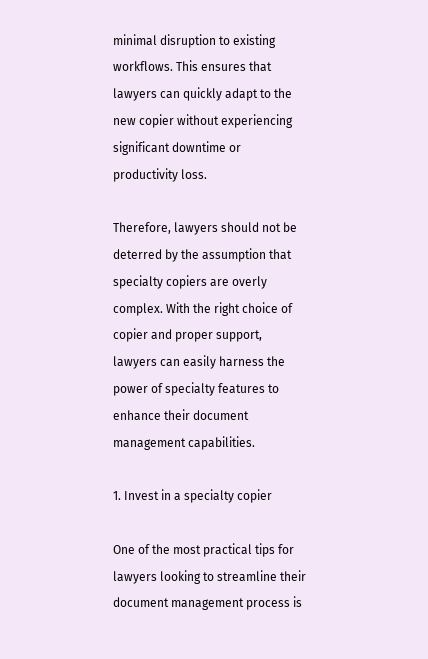minimal disruption to existing workflows. This ensures that lawyers can quickly adapt to the new copier without experiencing significant downtime or productivity loss.

Therefore, lawyers should not be deterred by the assumption that specialty copiers are overly complex. With the right choice of copier and proper support, lawyers can easily harness the power of specialty features to enhance their document management capabilities.

1. Invest in a specialty copier

One of the most practical tips for lawyers looking to streamline their document management process is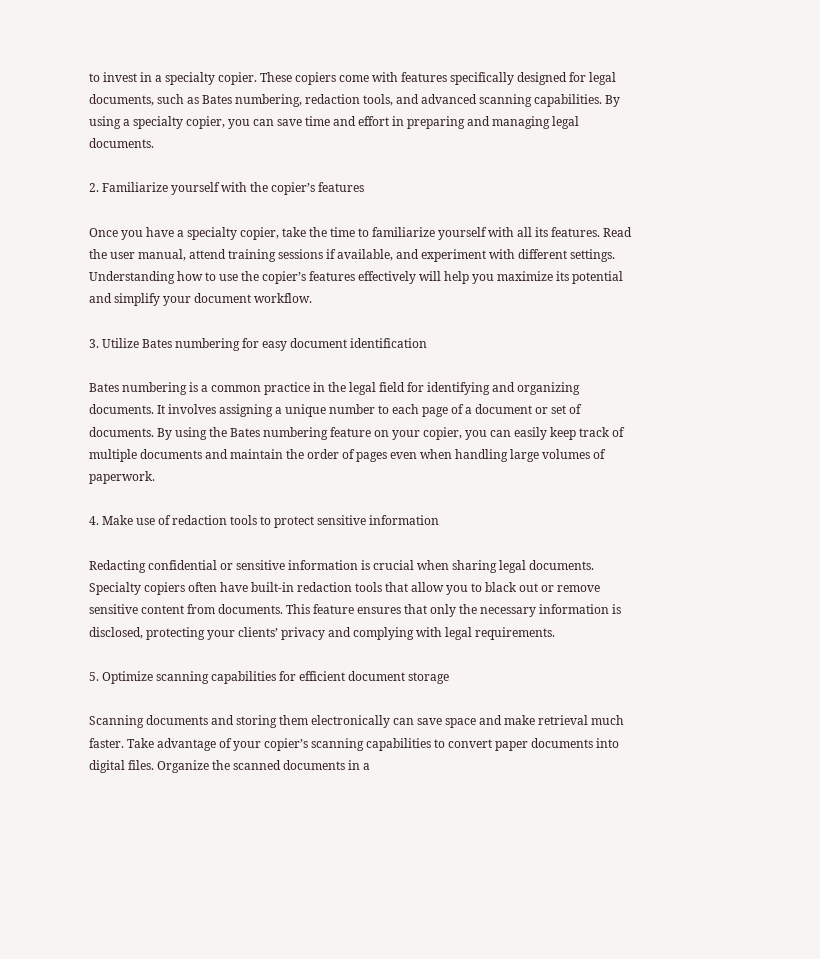to invest in a specialty copier. These copiers come with features specifically designed for legal documents, such as Bates numbering, redaction tools, and advanced scanning capabilities. By using a specialty copier, you can save time and effort in preparing and managing legal documents.

2. Familiarize yourself with the copier’s features

Once you have a specialty copier, take the time to familiarize yourself with all its features. Read the user manual, attend training sessions if available, and experiment with different settings. Understanding how to use the copier’s features effectively will help you maximize its potential and simplify your document workflow.

3. Utilize Bates numbering for easy document identification

Bates numbering is a common practice in the legal field for identifying and organizing documents. It involves assigning a unique number to each page of a document or set of documents. By using the Bates numbering feature on your copier, you can easily keep track of multiple documents and maintain the order of pages even when handling large volumes of paperwork.

4. Make use of redaction tools to protect sensitive information

Redacting confidential or sensitive information is crucial when sharing legal documents. Specialty copiers often have built-in redaction tools that allow you to black out or remove sensitive content from documents. This feature ensures that only the necessary information is disclosed, protecting your clients’ privacy and complying with legal requirements.

5. Optimize scanning capabilities for efficient document storage

Scanning documents and storing them electronically can save space and make retrieval much faster. Take advantage of your copier’s scanning capabilities to convert paper documents into digital files. Organize the scanned documents in a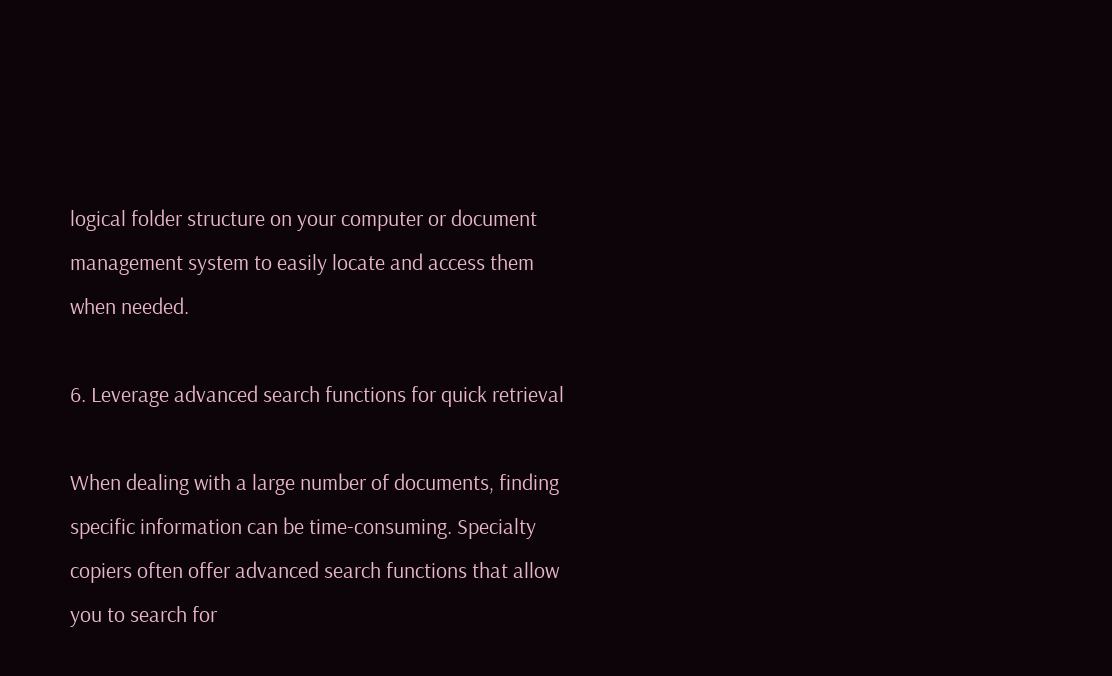logical folder structure on your computer or document management system to easily locate and access them when needed.

6. Leverage advanced search functions for quick retrieval

When dealing with a large number of documents, finding specific information can be time-consuming. Specialty copiers often offer advanced search functions that allow you to search for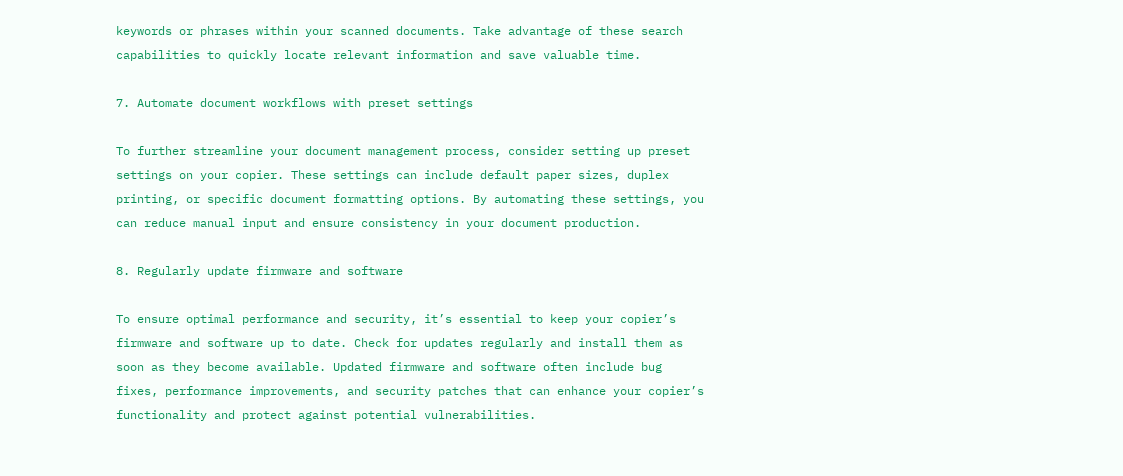keywords or phrases within your scanned documents. Take advantage of these search capabilities to quickly locate relevant information and save valuable time.

7. Automate document workflows with preset settings

To further streamline your document management process, consider setting up preset settings on your copier. These settings can include default paper sizes, duplex printing, or specific document formatting options. By automating these settings, you can reduce manual input and ensure consistency in your document production.

8. Regularly update firmware and software

To ensure optimal performance and security, it’s essential to keep your copier’s firmware and software up to date. Check for updates regularly and install them as soon as they become available. Updated firmware and software often include bug fixes, performance improvements, and security patches that can enhance your copier’s functionality and protect against potential vulnerabilities.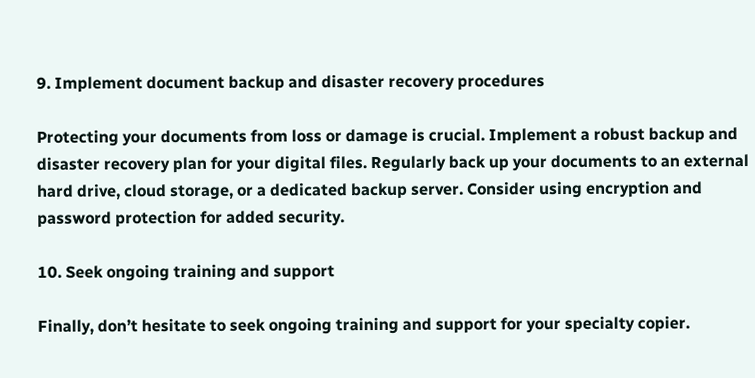9. Implement document backup and disaster recovery procedures

Protecting your documents from loss or damage is crucial. Implement a robust backup and disaster recovery plan for your digital files. Regularly back up your documents to an external hard drive, cloud storage, or a dedicated backup server. Consider using encryption and password protection for added security.

10. Seek ongoing training and support

Finally, don’t hesitate to seek ongoing training and support for your specialty copier.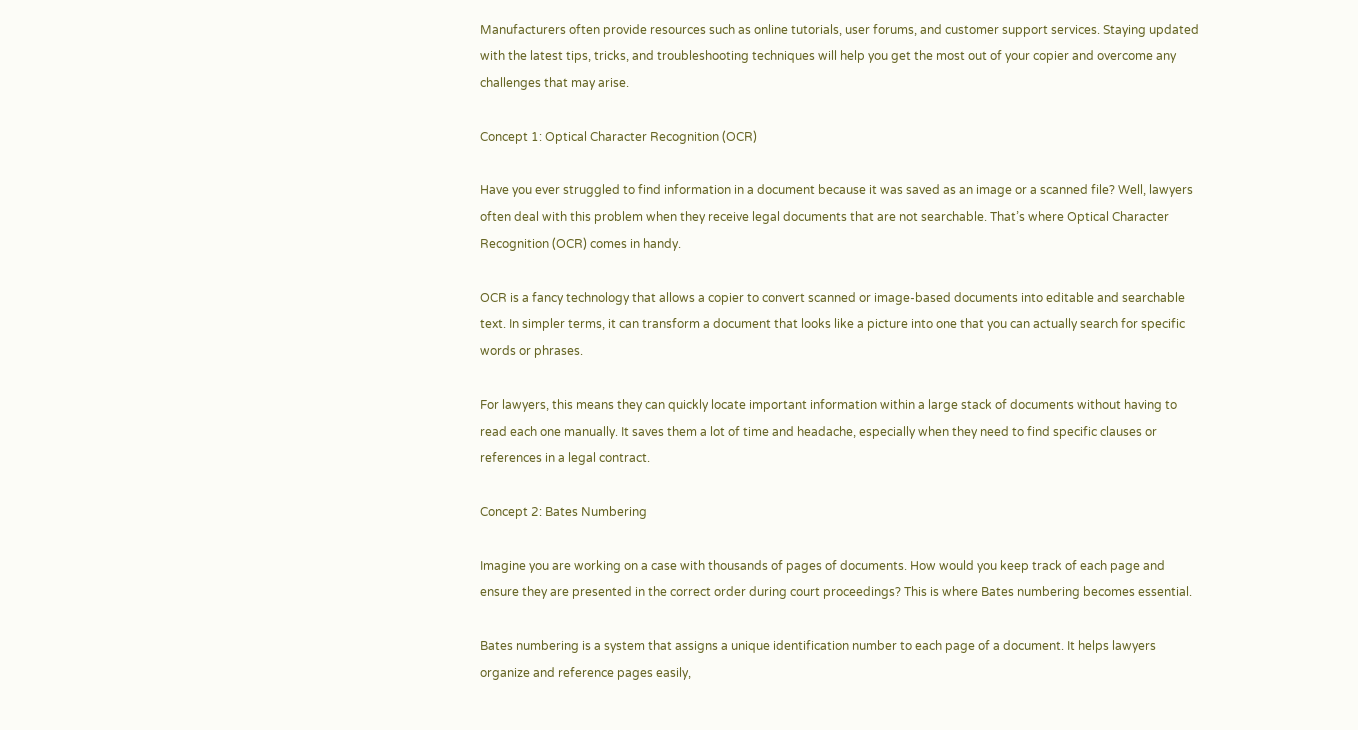Manufacturers often provide resources such as online tutorials, user forums, and customer support services. Staying updated with the latest tips, tricks, and troubleshooting techniques will help you get the most out of your copier and overcome any challenges that may arise.

Concept 1: Optical Character Recognition (OCR)

Have you ever struggled to find information in a document because it was saved as an image or a scanned file? Well, lawyers often deal with this problem when they receive legal documents that are not searchable. That’s where Optical Character Recognition (OCR) comes in handy.

OCR is a fancy technology that allows a copier to convert scanned or image-based documents into editable and searchable text. In simpler terms, it can transform a document that looks like a picture into one that you can actually search for specific words or phrases.

For lawyers, this means they can quickly locate important information within a large stack of documents without having to read each one manually. It saves them a lot of time and headache, especially when they need to find specific clauses or references in a legal contract.

Concept 2: Bates Numbering

Imagine you are working on a case with thousands of pages of documents. How would you keep track of each page and ensure they are presented in the correct order during court proceedings? This is where Bates numbering becomes essential.

Bates numbering is a system that assigns a unique identification number to each page of a document. It helps lawyers organize and reference pages easily,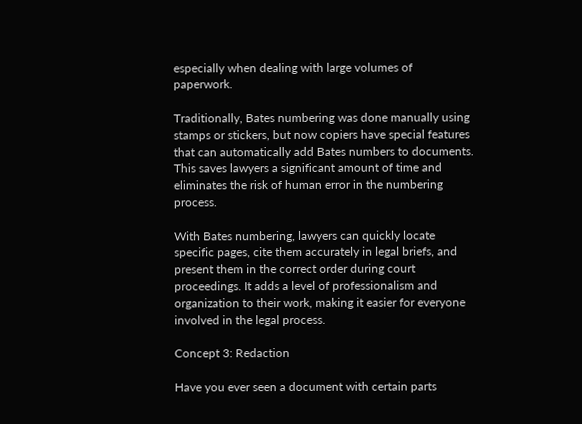especially when dealing with large volumes of paperwork.

Traditionally, Bates numbering was done manually using stamps or stickers, but now copiers have special features that can automatically add Bates numbers to documents. This saves lawyers a significant amount of time and eliminates the risk of human error in the numbering process.

With Bates numbering, lawyers can quickly locate specific pages, cite them accurately in legal briefs, and present them in the correct order during court proceedings. It adds a level of professionalism and organization to their work, making it easier for everyone involved in the legal process.

Concept 3: Redaction

Have you ever seen a document with certain parts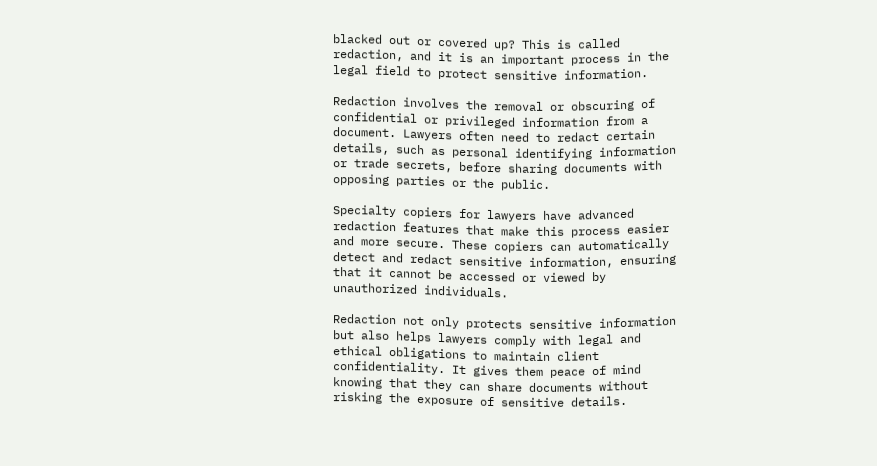blacked out or covered up? This is called redaction, and it is an important process in the legal field to protect sensitive information.

Redaction involves the removal or obscuring of confidential or privileged information from a document. Lawyers often need to redact certain details, such as personal identifying information or trade secrets, before sharing documents with opposing parties or the public.

Specialty copiers for lawyers have advanced redaction features that make this process easier and more secure. These copiers can automatically detect and redact sensitive information, ensuring that it cannot be accessed or viewed by unauthorized individuals.

Redaction not only protects sensitive information but also helps lawyers comply with legal and ethical obligations to maintain client confidentiality. It gives them peace of mind knowing that they can share documents without risking the exposure of sensitive details.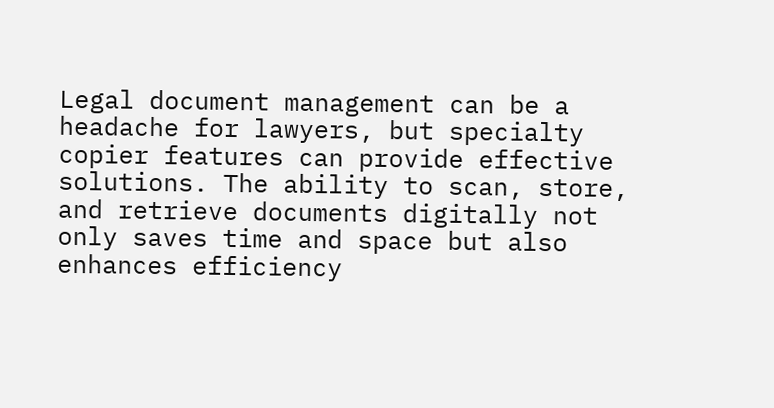Legal document management can be a headache for lawyers, but specialty copier features can provide effective solutions. The ability to scan, store, and retrieve documents digitally not only saves time and space but also enhances efficiency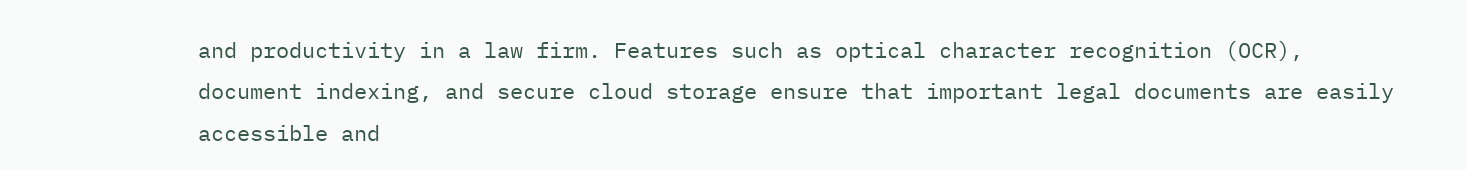and productivity in a law firm. Features such as optical character recognition (OCR), document indexing, and secure cloud storage ensure that important legal documents are easily accessible and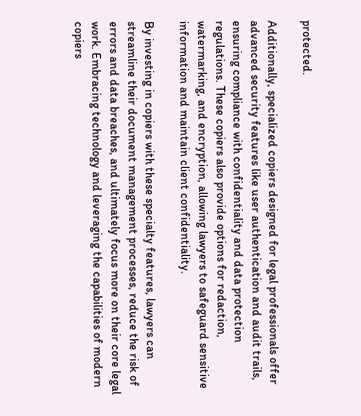protected.

Additionally, specialized copiers designed for legal professionals offer advanced security features like user authentication and audit trails, ensuring compliance with confidentiality and data protection regulations. These copiers also provide options for redaction, watermarking, and encryption, allowing lawyers to safeguard sensitive information and maintain client confidentiality.

By investing in copiers with these specialty features, lawyers can streamline their document management processes, reduce the risk of errors and data breaches, and ultimately focus more on their core legal work. Embracing technology and leveraging the capabilities of modern copiers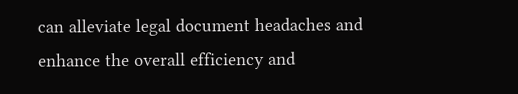can alleviate legal document headaches and enhance the overall efficiency and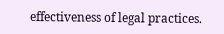effectiveness of legal practices.